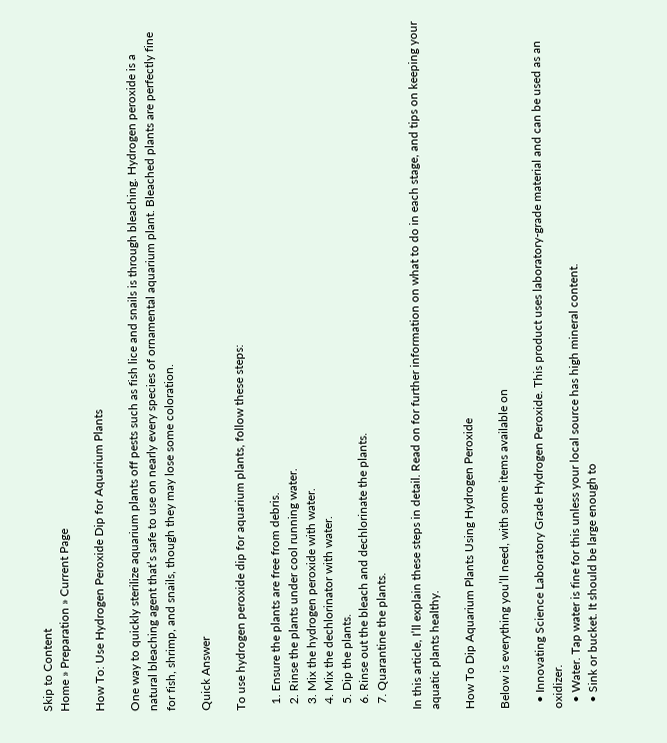Skip to Content
Home » Preparation » Current Page

How To: Use Hydrogen Peroxide Dip for Aquarium Plants

One way to quickly sterilize aquarium plants off pests such as fish lice and snails is through bleaching. Hydrogen peroxide is a natural bleaching agent that’s safe to use on nearly every species of ornamental aquarium plant. Bleached plants are perfectly fine for fish, shrimp, and snails, though they may lose some coloration.

Quick Answer

To use hydrogen peroxide dip for aquarium plants, follow these steps:

  1. Ensure the plants are free from debris.
  2. Rinse the plants under cool running water.
  3. Mix the hydrogen peroxide with water.
  4. Mix the dechlorinator with water.
  5. Dip the plants.
  6. Rinse out the bleach and dechlorinate the plants.
  7. Quarantine the plants.

In this article, I’ll explain these steps in detail. Read on for further information on what to do in each stage, and tips on keeping your aquatic plants healthy.

How To Dip Aquarium Plants Using Hydrogen Peroxide

Below is everything you’ll need, with some items available on

  • Innovating Science Laboratory Grade Hydrogen Peroxide. This product uses laboratory-grade material and can be used as an oxidizer.
  • Water. Tap water is fine for this unless your local source has high mineral content.
  • Sink or bucket. It should be large enough to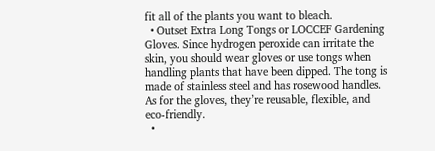fit all of the plants you want to bleach.
  • Outset Extra Long Tongs or LOCCEF Gardening Gloves. Since hydrogen peroxide can irritate the skin, you should wear gloves or use tongs when handling plants that have been dipped. The tong is made of stainless steel and has rosewood handles. As for the gloves, they’re reusable, flexible, and eco-friendly.
  •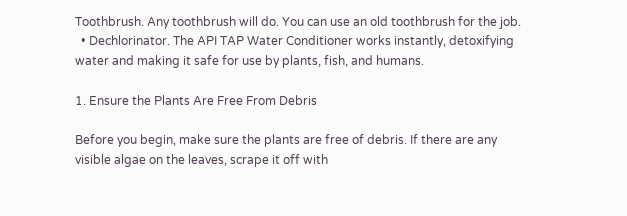Toothbrush. Any toothbrush will do. You can use an old toothbrush for the job.
  • Dechlorinator. The API TAP Water Conditioner works instantly, detoxifying water and making it safe for use by plants, fish, and humans.

1. Ensure the Plants Are Free From Debris

Before you begin, make sure the plants are free of debris. If there are any visible algae on the leaves, scrape it off with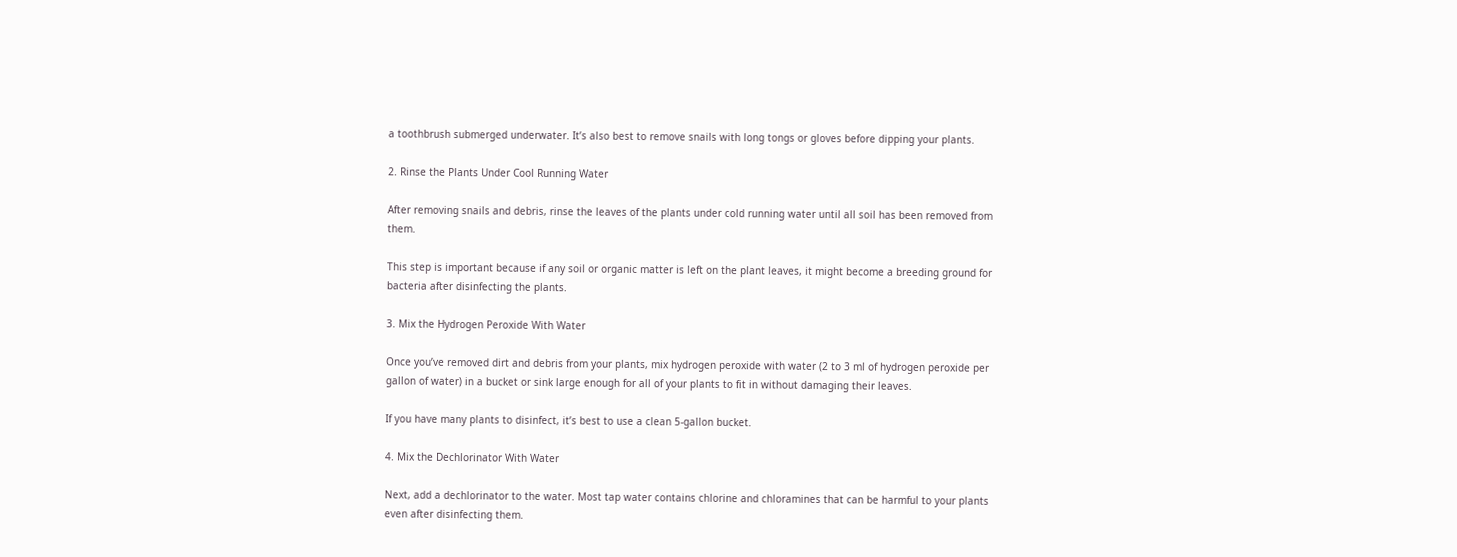a toothbrush submerged underwater. It’s also best to remove snails with long tongs or gloves before dipping your plants.

2. Rinse the Plants Under Cool Running Water

After removing snails and debris, rinse the leaves of the plants under cold running water until all soil has been removed from them.

This step is important because if any soil or organic matter is left on the plant leaves, it might become a breeding ground for bacteria after disinfecting the plants.

3. Mix the Hydrogen Peroxide With Water

Once you’ve removed dirt and debris from your plants, mix hydrogen peroxide with water (2 to 3 ml of hydrogen peroxide per gallon of water) in a bucket or sink large enough for all of your plants to fit in without damaging their leaves.

If you have many plants to disinfect, it’s best to use a clean 5-gallon bucket.

4. Mix the Dechlorinator With Water

Next, add a dechlorinator to the water. Most tap water contains chlorine and chloramines that can be harmful to your plants even after disinfecting them.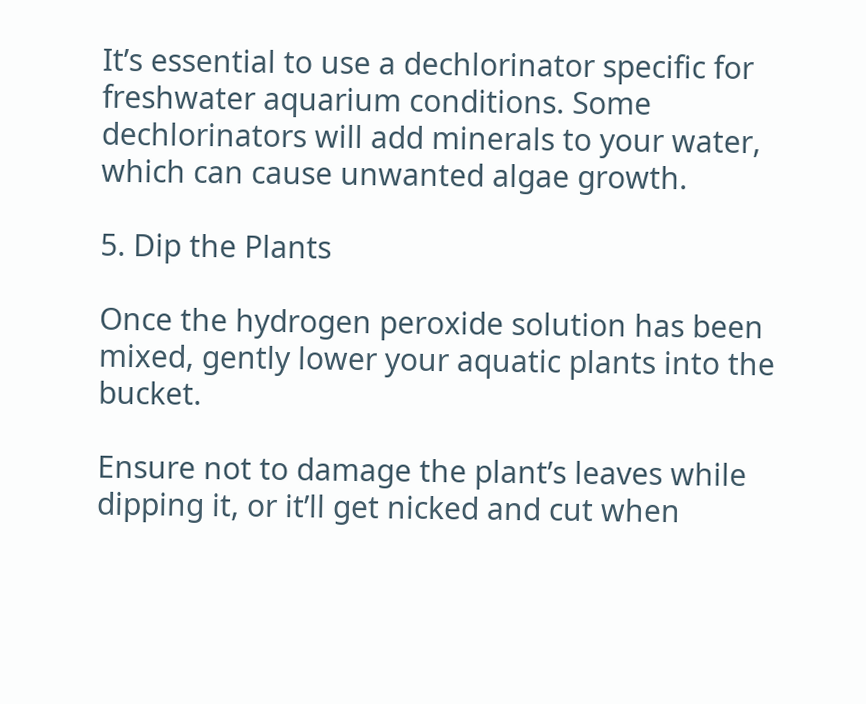It’s essential to use a dechlorinator specific for freshwater aquarium conditions. Some dechlorinators will add minerals to your water, which can cause unwanted algae growth.

5. Dip the Plants

Once the hydrogen peroxide solution has been mixed, gently lower your aquatic plants into the bucket.

Ensure not to damage the plant’s leaves while dipping it, or it’ll get nicked and cut when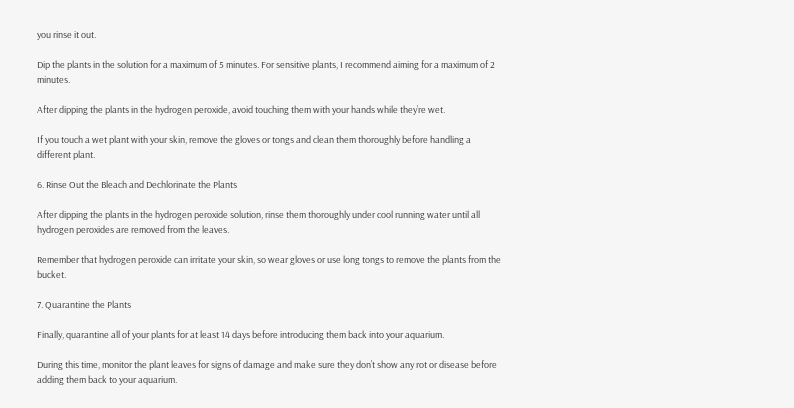you rinse it out.

Dip the plants in the solution for a maximum of 5 minutes. For sensitive plants, I recommend aiming for a maximum of 2 minutes.

After dipping the plants in the hydrogen peroxide, avoid touching them with your hands while they’re wet.

If you touch a wet plant with your skin, remove the gloves or tongs and clean them thoroughly before handling a different plant.

6. Rinse Out the Bleach and Dechlorinate the Plants

After dipping the plants in the hydrogen peroxide solution, rinse them thoroughly under cool running water until all hydrogen peroxides are removed from the leaves.

Remember that hydrogen peroxide can irritate your skin, so wear gloves or use long tongs to remove the plants from the bucket.

7. Quarantine the Plants

Finally, quarantine all of your plants for at least 14 days before introducing them back into your aquarium.

During this time, monitor the plant leaves for signs of damage and make sure they don’t show any rot or disease before adding them back to your aquarium.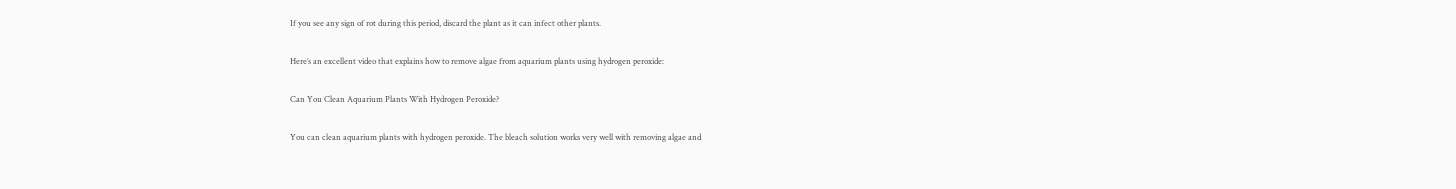If you see any sign of rot during this period, discard the plant as it can infect other plants.

Here’s an excellent video that explains how to remove algae from aquarium plants using hydrogen peroxide:

Can You Clean Aquarium Plants With Hydrogen Peroxide?

You can clean aquarium plants with hydrogen peroxide. The bleach solution works very well with removing algae and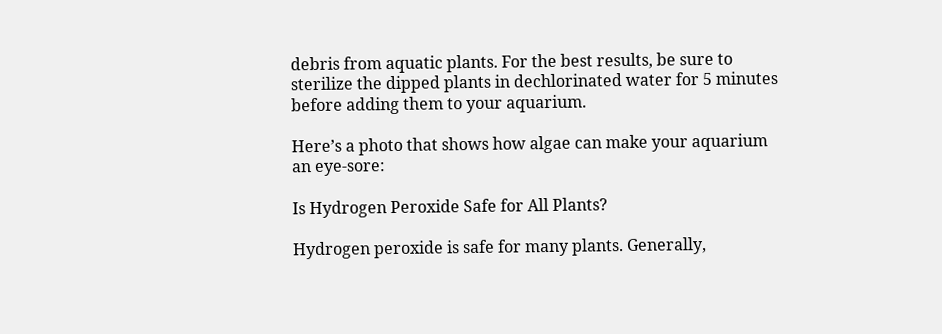debris from aquatic plants. For the best results, be sure to sterilize the dipped plants in dechlorinated water for 5 minutes before adding them to your aquarium.

Here’s a photo that shows how algae can make your aquarium an eye-sore:

Is Hydrogen Peroxide Safe for All Plants?

Hydrogen peroxide is safe for many plants. Generally,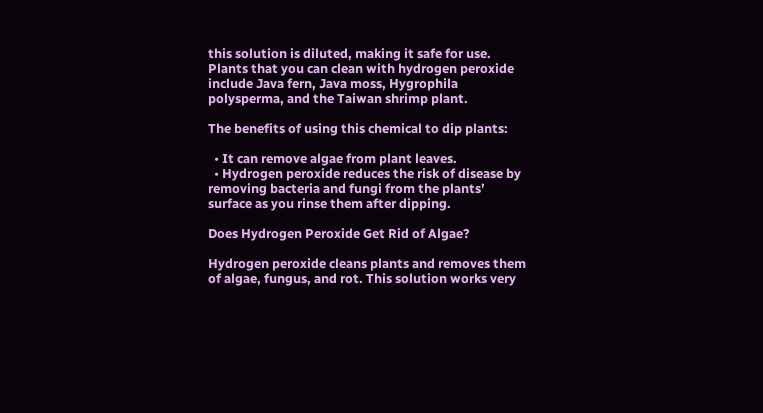this solution is diluted, making it safe for use. Plants that you can clean with hydrogen peroxide include Java fern, Java moss, Hygrophila polysperma, and the Taiwan shrimp plant.

The benefits of using this chemical to dip plants:

  • It can remove algae from plant leaves.
  • Hydrogen peroxide reduces the risk of disease by removing bacteria and fungi from the plants’ surface as you rinse them after dipping.

Does Hydrogen Peroxide Get Rid of Algae?

Hydrogen peroxide cleans plants and removes them of algae, fungus, and rot. This solution works very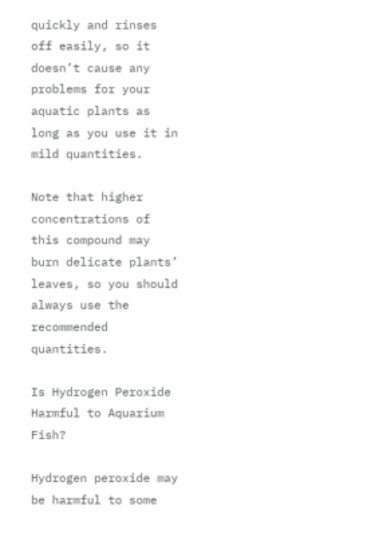quickly and rinses off easily, so it doesn’t cause any problems for your aquatic plants as long as you use it in mild quantities.

Note that higher concentrations of this compound may burn delicate plants’ leaves, so you should always use the recommended quantities.

Is Hydrogen Peroxide Harmful to Aquarium Fish?

Hydrogen peroxide may be harmful to some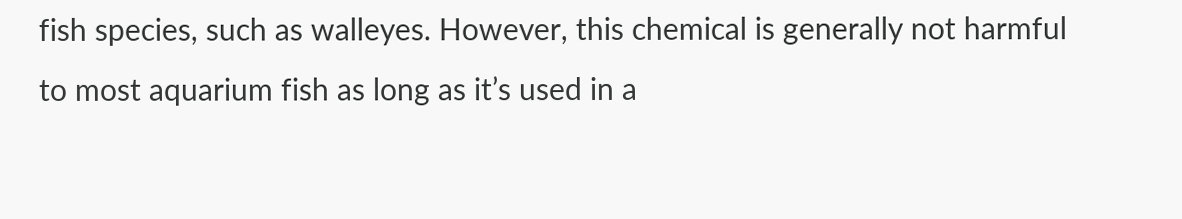fish species, such as walleyes. However, this chemical is generally not harmful to most aquarium fish as long as it’s used in a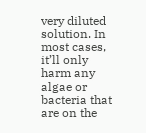very diluted solution. In most cases, it’ll only harm any algae or bacteria that are on the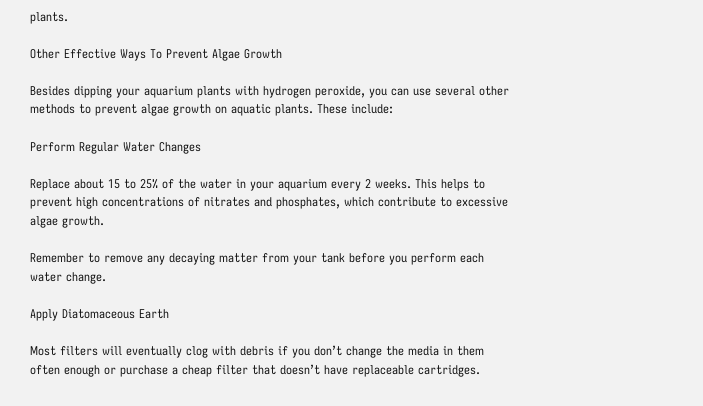plants.

Other Effective Ways To Prevent Algae Growth

Besides dipping your aquarium plants with hydrogen peroxide, you can use several other methods to prevent algae growth on aquatic plants. These include:

Perform Regular Water Changes

Replace about 15 to 25% of the water in your aquarium every 2 weeks. This helps to prevent high concentrations of nitrates and phosphates, which contribute to excessive algae growth.

Remember to remove any decaying matter from your tank before you perform each water change.

Apply Diatomaceous Earth

Most filters will eventually clog with debris if you don’t change the media in them often enough or purchase a cheap filter that doesn’t have replaceable cartridges.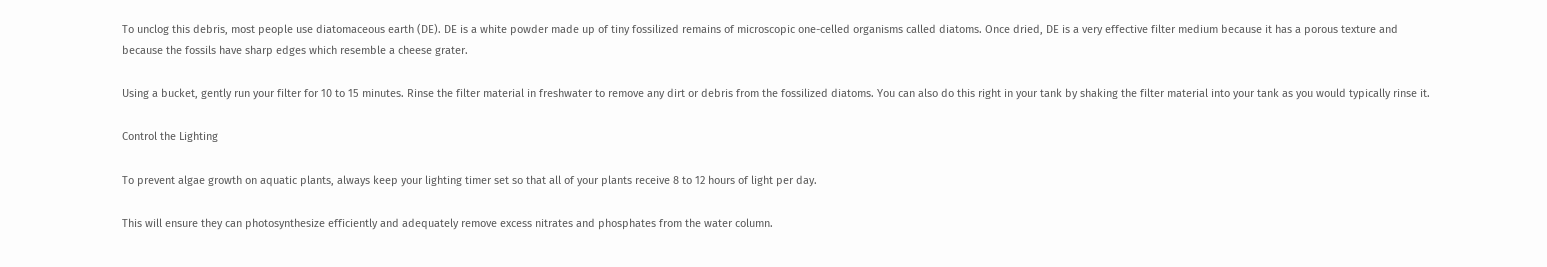To unclog this debris, most people use diatomaceous earth (DE). DE is a white powder made up of tiny fossilized remains of microscopic one-celled organisms called diatoms. Once dried, DE is a very effective filter medium because it has a porous texture and because the fossils have sharp edges which resemble a cheese grater.

Using a bucket, gently run your filter for 10 to 15 minutes. Rinse the filter material in freshwater to remove any dirt or debris from the fossilized diatoms. You can also do this right in your tank by shaking the filter material into your tank as you would typically rinse it.

Control the Lighting

To prevent algae growth on aquatic plants, always keep your lighting timer set so that all of your plants receive 8 to 12 hours of light per day.

This will ensure they can photosynthesize efficiently and adequately remove excess nitrates and phosphates from the water column.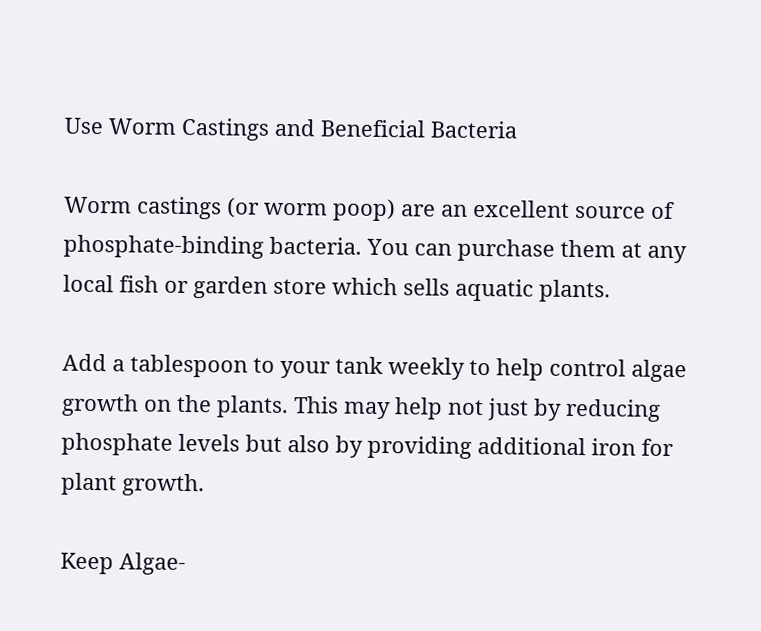Use Worm Castings and Beneficial Bacteria

Worm castings (or worm poop) are an excellent source of phosphate-binding bacteria. You can purchase them at any local fish or garden store which sells aquatic plants.

Add a tablespoon to your tank weekly to help control algae growth on the plants. This may help not just by reducing phosphate levels but also by providing additional iron for plant growth.

Keep Algae-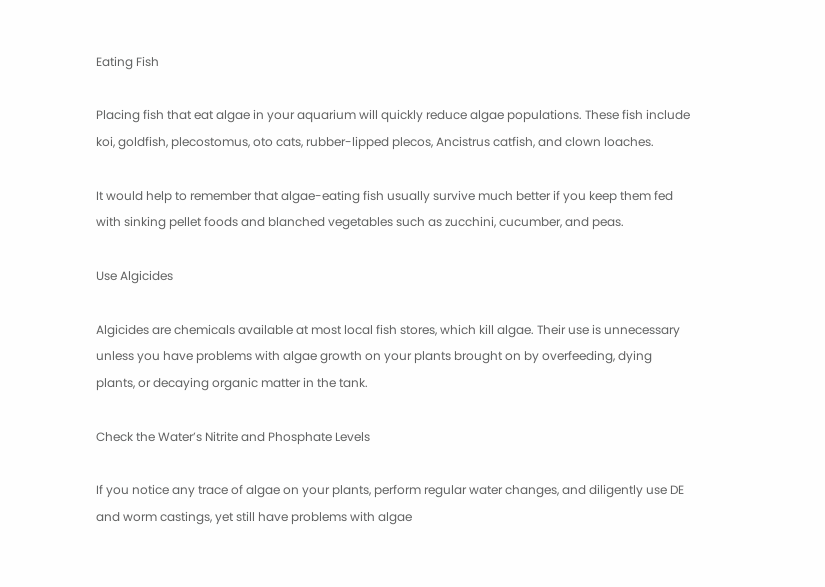Eating Fish

Placing fish that eat algae in your aquarium will quickly reduce algae populations. These fish include koi, goldfish, plecostomus, oto cats, rubber-lipped plecos, Ancistrus catfish, and clown loaches.

It would help to remember that algae-eating fish usually survive much better if you keep them fed with sinking pellet foods and blanched vegetables such as zucchini, cucumber, and peas.

Use Algicides

Algicides are chemicals available at most local fish stores, which kill algae. Their use is unnecessary unless you have problems with algae growth on your plants brought on by overfeeding, dying plants, or decaying organic matter in the tank.

Check the Water’s Nitrite and Phosphate Levels

If you notice any trace of algae on your plants, perform regular water changes, and diligently use DE and worm castings, yet still have problems with algae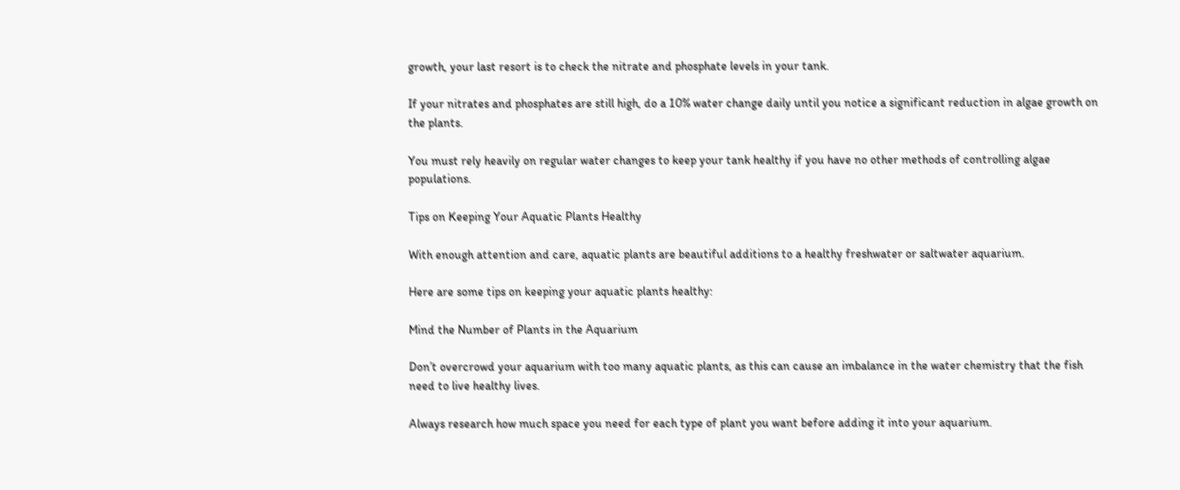growth, your last resort is to check the nitrate and phosphate levels in your tank.

If your nitrates and phosphates are still high, do a 10% water change daily until you notice a significant reduction in algae growth on the plants.

You must rely heavily on regular water changes to keep your tank healthy if you have no other methods of controlling algae populations.

Tips on Keeping Your Aquatic Plants Healthy

With enough attention and care, aquatic plants are beautiful additions to a healthy freshwater or saltwater aquarium.

Here are some tips on keeping your aquatic plants healthy:

Mind the Number of Plants in the Aquarium

Don’t overcrowd your aquarium with too many aquatic plants, as this can cause an imbalance in the water chemistry that the fish need to live healthy lives.

Always research how much space you need for each type of plant you want before adding it into your aquarium.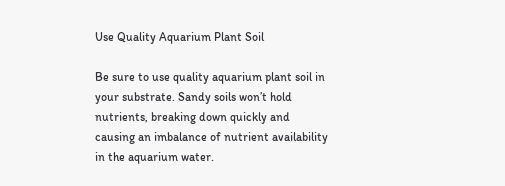Use Quality Aquarium Plant Soil

Be sure to use quality aquarium plant soil in your substrate. Sandy soils won’t hold nutrients, breaking down quickly and causing an imbalance of nutrient availability in the aquarium water.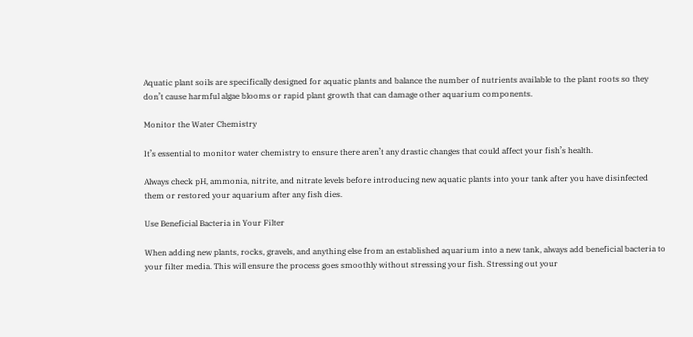Aquatic plant soils are specifically designed for aquatic plants and balance the number of nutrients available to the plant roots so they don’t cause harmful algae blooms or rapid plant growth that can damage other aquarium components.

Monitor the Water Chemistry

It’s essential to monitor water chemistry to ensure there aren’t any drastic changes that could affect your fish’s health.

Always check pH, ammonia, nitrite, and nitrate levels before introducing new aquatic plants into your tank after you have disinfected them or restored your aquarium after any fish dies.

Use Beneficial Bacteria in Your Filter

When adding new plants, rocks, gravels, and anything else from an established aquarium into a new tank, always add beneficial bacteria to your filter media. This will ensure the process goes smoothly without stressing your fish. Stressing out your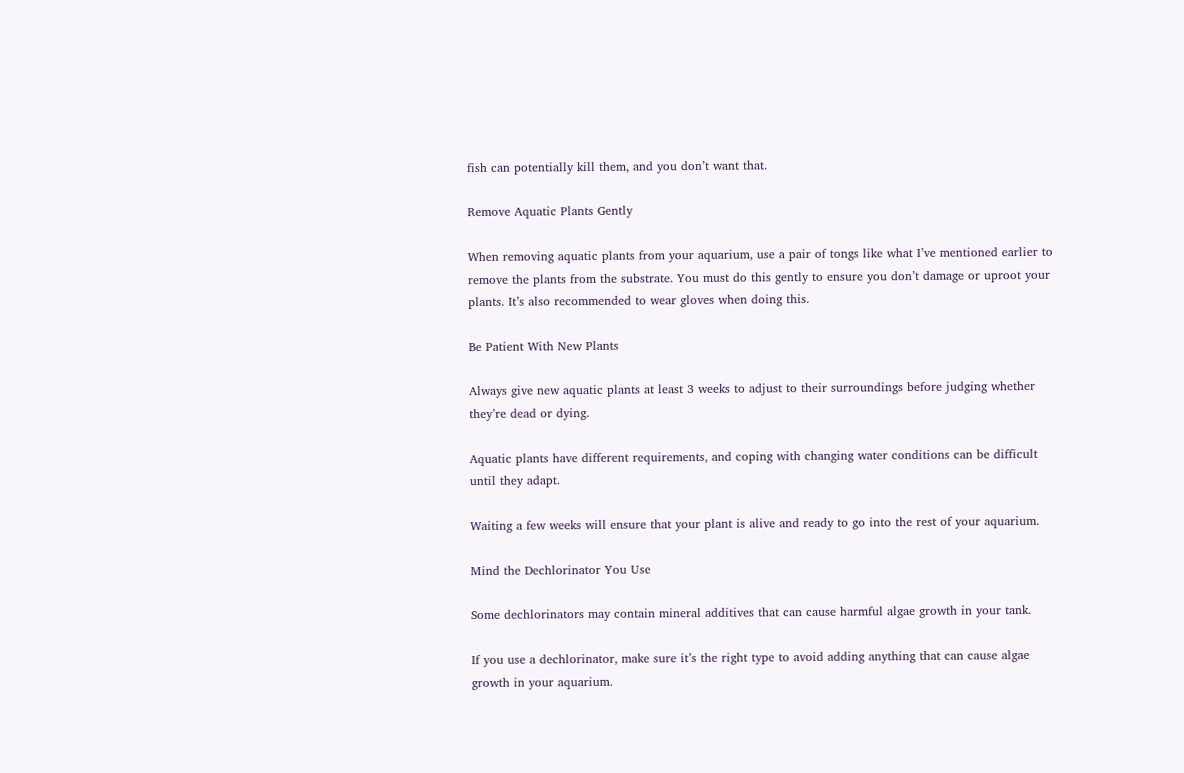fish can potentially kill them, and you don’t want that.

Remove Aquatic Plants Gently

When removing aquatic plants from your aquarium, use a pair of tongs like what I’ve mentioned earlier to remove the plants from the substrate. You must do this gently to ensure you don’t damage or uproot your plants. It’s also recommended to wear gloves when doing this.

Be Patient With New Plants

Always give new aquatic plants at least 3 weeks to adjust to their surroundings before judging whether they’re dead or dying.

Aquatic plants have different requirements, and coping with changing water conditions can be difficult until they adapt.

Waiting a few weeks will ensure that your plant is alive and ready to go into the rest of your aquarium.

Mind the Dechlorinator You Use

Some dechlorinators may contain mineral additives that can cause harmful algae growth in your tank.

If you use a dechlorinator, make sure it’s the right type to avoid adding anything that can cause algae growth in your aquarium.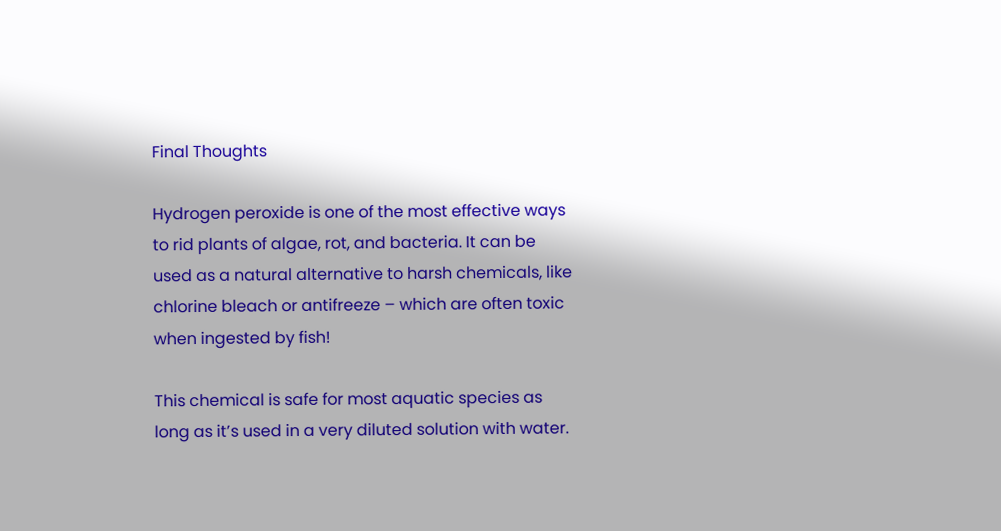Final Thoughts

Hydrogen peroxide is one of the most effective ways to rid plants of algae, rot, and bacteria. It can be used as a natural alternative to harsh chemicals, like chlorine bleach or antifreeze – which are often toxic when ingested by fish!

This chemical is safe for most aquatic species as long as it’s used in a very diluted solution with water.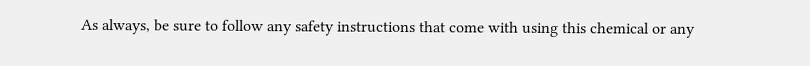As always, be sure to follow any safety instructions that come with using this chemical or any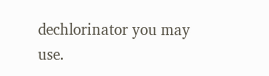dechlorinator you may use.